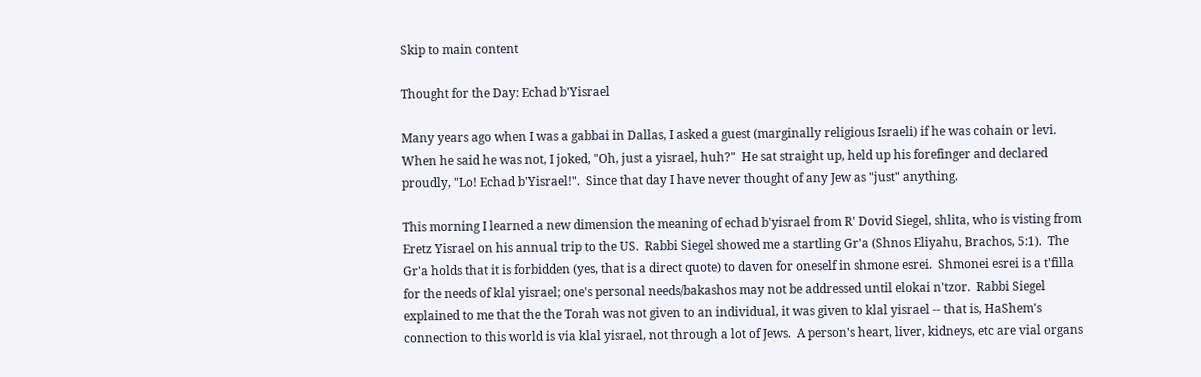Skip to main content

Thought for the Day: Echad b'Yisrael

Many years ago when I was a gabbai in Dallas, I asked a guest (marginally religious Israeli) if he was cohain or levi.  When he said he was not, I joked, "Oh, just a yisrael, huh?"  He sat straight up, held up his forefinger and declared proudly, "Lo! Echad b'Yisrael!".  Since that day I have never thought of any Jew as "just" anything.

This morning I learned a new dimension the meaning of echad b'yisrael from R' Dovid Siegel, shlita, who is visting from Eretz Yisrael on his annual trip to the US.  Rabbi Siegel showed me a startling Gr'a (Shnos Eliyahu, Brachos, 5:1).  The Gr'a holds that it is forbidden (yes, that is a direct quote) to daven for oneself in shmone esrei.  Shmonei esrei is a t'filla for the needs of klal yisrael; one's personal needs/bakashos may not be addressed until elokai n'tzor.  Rabbi Siegel explained to me that the the Torah was not given to an individual, it was given to klal yisrael -- that is, HaShem's connection to this world is via klal yisrael, not through a lot of Jews.  A person's heart, liver, kidneys, etc are vial organs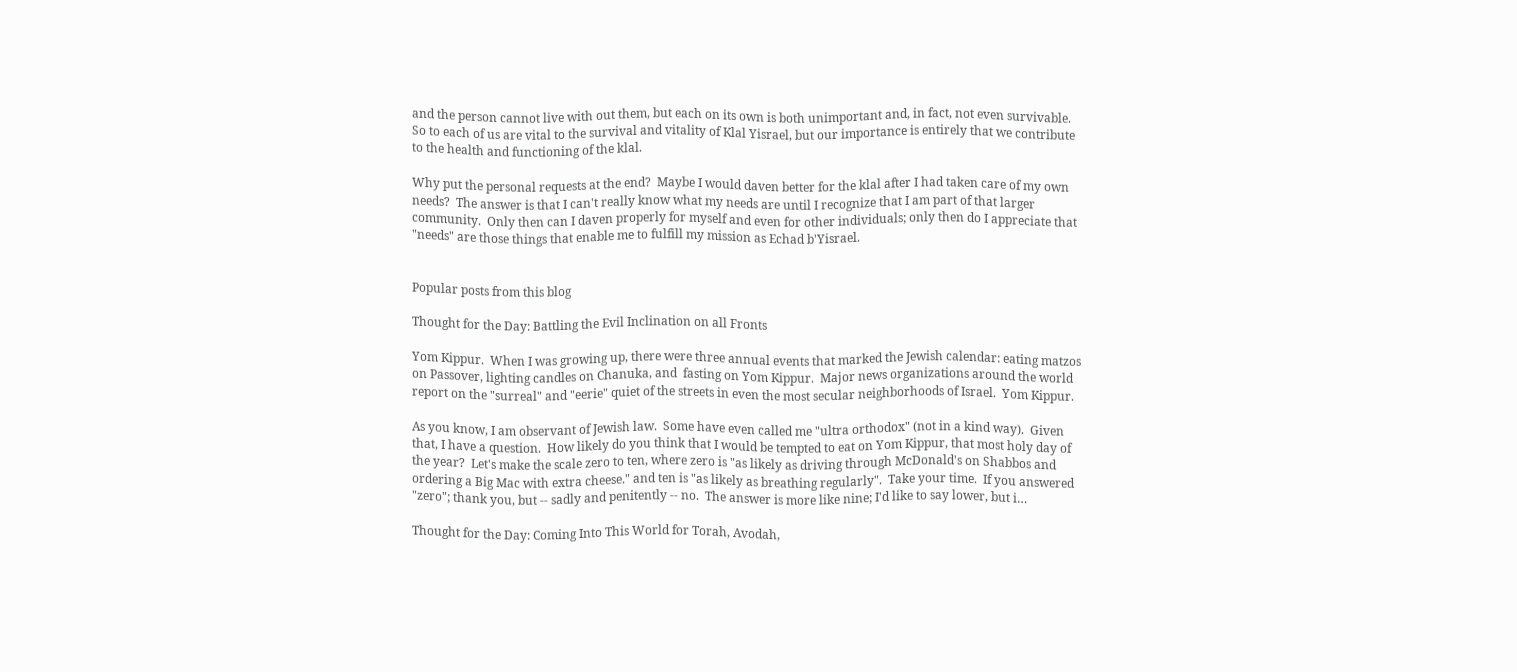and the person cannot live with out them, but each on its own is both unimportant and, in fact, not even survivable.  So to each of us are vital to the survival and vitality of Klal Yisrael, but our importance is entirely that we contribute to the health and functioning of the klal.

Why put the personal requests at the end?  Maybe I would daven better for the klal after I had taken care of my own needs?  The answer is that I can't really know what my needs are until I recognize that I am part of that larger community.  Only then can I daven properly for myself and even for other individuals; only then do I appreciate that "needs" are those things that enable me to fulfill my mission as Echad b'Yisrael.


Popular posts from this blog

Thought for the Day: Battling the Evil Inclination on all Fronts

Yom Kippur.  When I was growing up, there were three annual events that marked the Jewish calendar: eating matzos on Passover, lighting candles on Chanuka, and  fasting on Yom Kippur.  Major news organizations around the world report on the "surreal" and "eerie" quiet of the streets in even the most secular neighborhoods of Israel.  Yom Kippur.

As you know, I am observant of Jewish law.  Some have even called me "ultra orthodox" (not in a kind way).  Given that, I have a question.  How likely do you think that I would be tempted to eat on Yom Kippur, that most holy day of the year?  Let's make the scale zero to ten, where zero is "as likely as driving through McDonald's on Shabbos and ordering a Big Mac with extra cheese." and ten is "as likely as breathing regularly".  Take your time.  If you answered "zero"; thank you, but -- sadly and penitently -- no.  The answer is more like nine; I'd like to say lower, but i…

Thought for the Day: Coming Into This World for Torah, Avodah,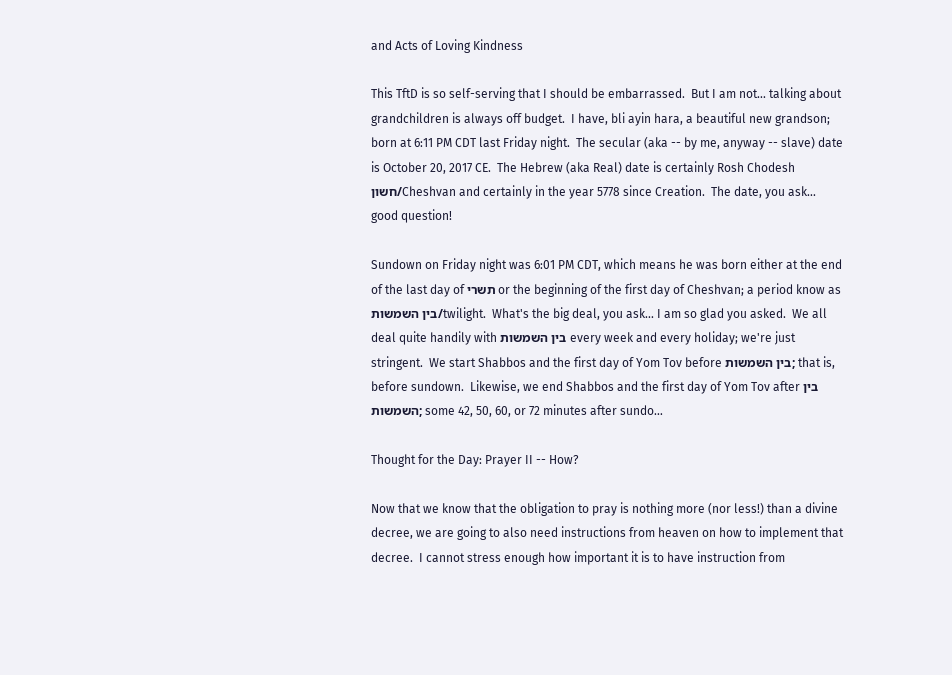and Acts of Loving Kindness

This TftD is so self-serving that I should be embarrassed.  But I am not... talking about grandchildren is always off budget.  I have, bli ayin hara, a beautiful new grandson; born at 6:11 PM CDT last Friday night.  The secular (aka -- by me, anyway -- slave) date is October 20, 2017 CE.  The Hebrew (aka Real) date is certainly Rosh Chodesh חשון/Cheshvan and certainly in the year 5778 since Creation.  The date, you ask... good question!

Sundown on Friday night was 6:01 PM CDT, which means he was born either at the end of the last day of תשרי or the beginning of the first day of Cheshvan; a period know as בין השמשות/twilight.  What's the big deal, you ask... I am so glad you asked.  We all deal quite handily with בין השמשות every week and every holiday; we're just stringent.  We start Shabbos and the first day of Yom Tov before בין השמשות; that is, before sundown.  Likewise, we end Shabbos and the first day of Yom Tov after בין השמשות; some 42, 50, 60, or 72 minutes after sundo…

Thought for the Day: Prayer II -- How?

Now that we know that the obligation to pray is nothing more (nor less!) than a divine decree, we are going to also need instructions from heaven on how to implement that decree.  I cannot stress enough how important it is to have instruction from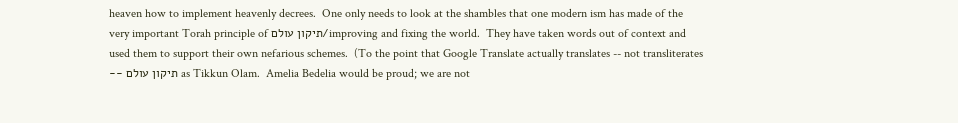heaven how to implement heavenly decrees.  One only needs to look at the shambles that one modern ism has made of the very important Torah principle of תיקון עולם/improving and fixing the world.  They have taken words out of context and used them to support their own nefarious schemes.  (To the point that Google Translate actually translates -- not transliterates -- תיקון עולם as Tikkun Olam.  Amelia Bedelia would be proud; we are not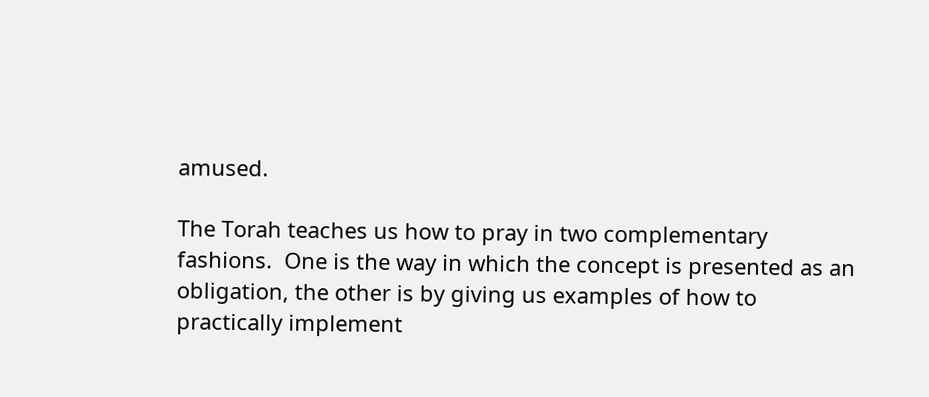amused.

The Torah teaches us how to pray in two complementary fashions.  One is the way in which the concept is presented as an obligation, the other is by giving us examples of how to practically implement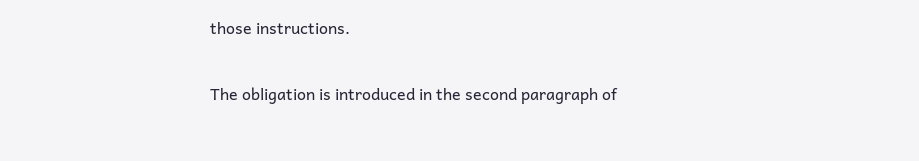those instructions.

The obligation is introduced in the second paragraph of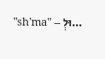"sh'ma" -- וּלְ…